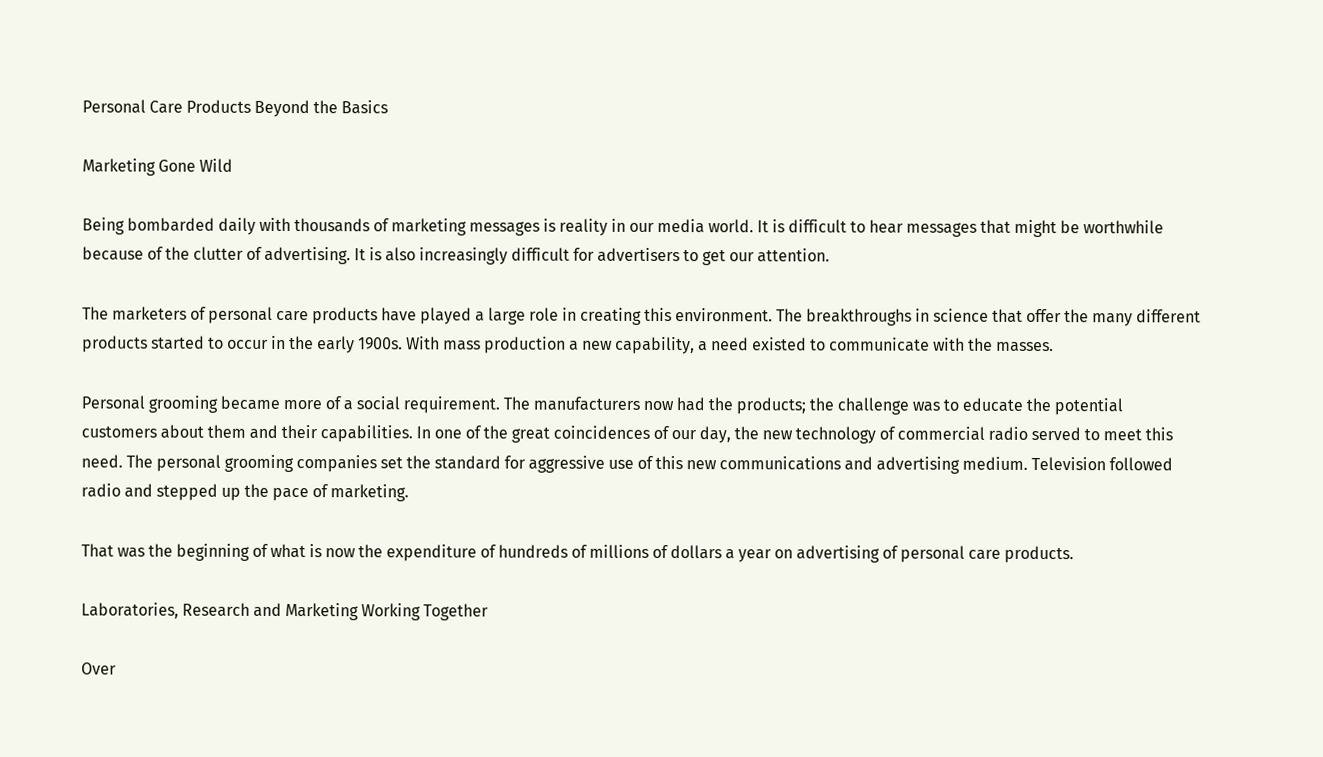Personal Care Products Beyond the Basics

Marketing Gone Wild

Being bombarded daily with thousands of marketing messages is reality in our media world. It is difficult to hear messages that might be worthwhile because of the clutter of advertising. It is also increasingly difficult for advertisers to get our attention.

The marketers of personal care products have played a large role in creating this environment. The breakthroughs in science that offer the many different products started to occur in the early 1900s. With mass production a new capability, a need existed to communicate with the masses.

Personal grooming became more of a social requirement. The manufacturers now had the products; the challenge was to educate the potential customers about them and their capabilities. In one of the great coincidences of our day, the new technology of commercial radio served to meet this need. The personal grooming companies set the standard for aggressive use of this new communications and advertising medium. Television followed radio and stepped up the pace of marketing.

That was the beginning of what is now the expenditure of hundreds of millions of dollars a year on advertising of personal care products.

Laboratories, Research and Marketing Working Together

Over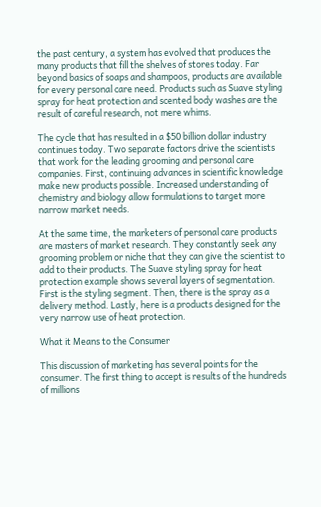the past century, a system has evolved that produces the many products that fill the shelves of stores today. Far beyond basics of soaps and shampoos, products are available for every personal care need. Products such as Suave styling spray for heat protection and scented body washes are the result of careful research, not mere whims.

The cycle that has resulted in a $50 billion dollar industry continues today. Two separate factors drive the scientists that work for the leading grooming and personal care companies. First, continuing advances in scientific knowledge make new products possible. Increased understanding of chemistry and biology allow formulations to target more narrow market needs.

At the same time, the marketers of personal care products are masters of market research. They constantly seek any grooming problem or niche that they can give the scientist to add to their products. The Suave styling spray for heat protection example shows several layers of segmentation. First is the styling segment. Then, there is the spray as a delivery method. Lastly, here is a products designed for the very narrow use of heat protection.

What it Means to the Consumer

This discussion of marketing has several points for the consumer. The first thing to accept is results of the hundreds of millions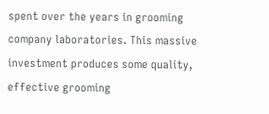spent over the years in grooming company laboratories. This massive investment produces some quality, effective grooming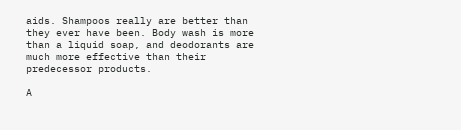aids. Shampoos really are better than they ever have been. Body wash is more than a liquid soap, and deodorants are much more effective than their predecessor products.

A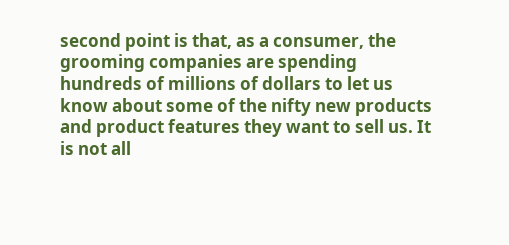second point is that, as a consumer, the grooming companies are spending hundreds of millions of dollars to let us know about some of the nifty new products and product features they want to sell us. It is not all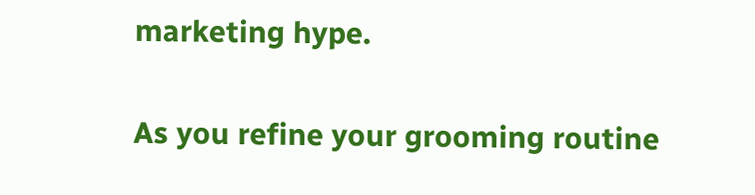marketing hype.

As you refine your grooming routine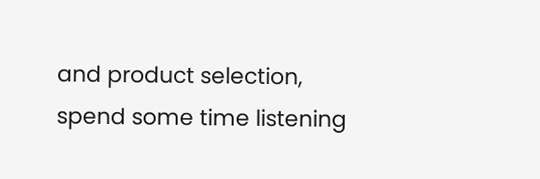and product selection, spend some time listening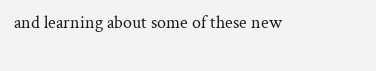and learning about some of these new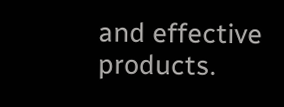and effective products.